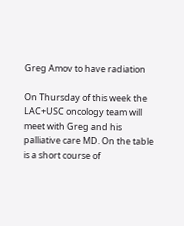Greg Amov to have radiation

On Thursday of this week the LAC+USC oncology team will meet with Greg and his palliative care MD. On the table is a short course of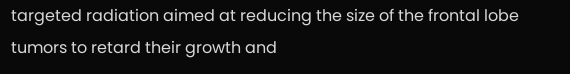targeted radiation aimed at reducing the size of the frontal lobe tumors to retard their growth and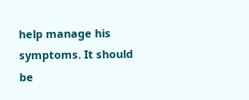help manage his symptoms. It should be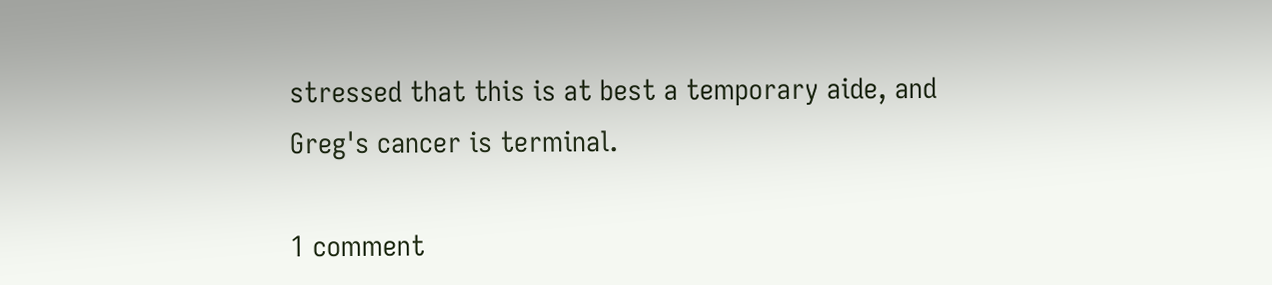stressed that this is at best a temporary aide, and Greg's cancer is terminal.

1 comment